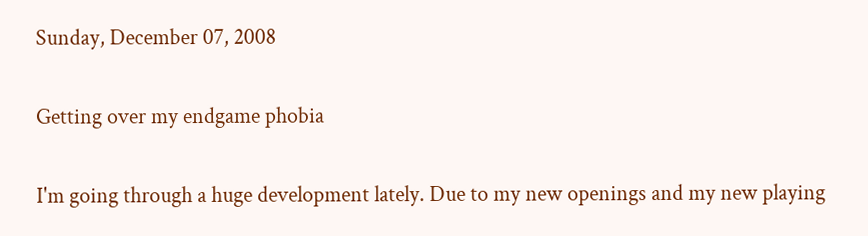Sunday, December 07, 2008

Getting over my endgame phobia

I'm going through a huge development lately. Due to my new openings and my new playing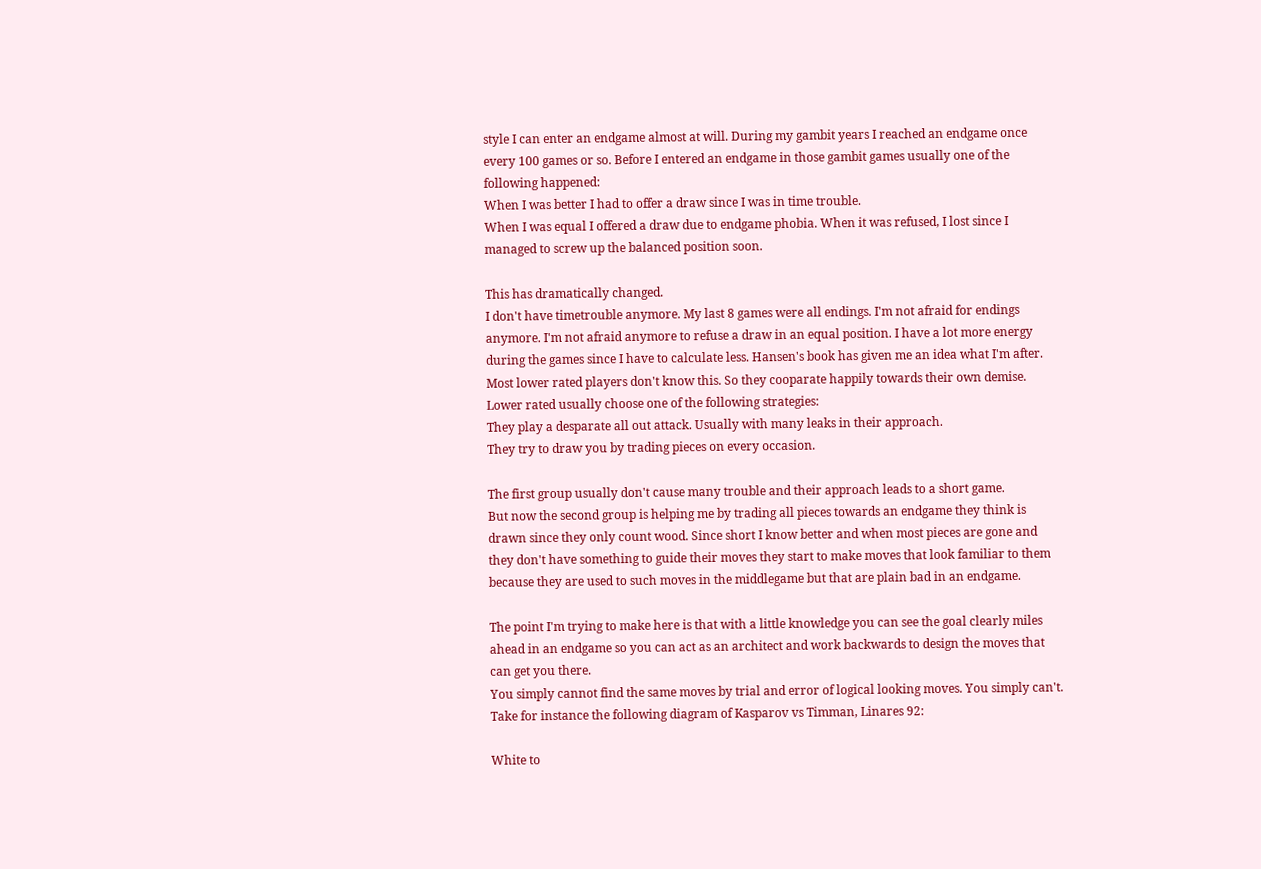style I can enter an endgame almost at will. During my gambit years I reached an endgame once every 100 games or so. Before I entered an endgame in those gambit games usually one of the following happened:
When I was better I had to offer a draw since I was in time trouble.
When I was equal I offered a draw due to endgame phobia. When it was refused, I lost since I managed to screw up the balanced position soon.

This has dramatically changed.
I don't have timetrouble anymore. My last 8 games were all endings. I'm not afraid for endings anymore. I'm not afraid anymore to refuse a draw in an equal position. I have a lot more energy during the games since I have to calculate less. Hansen's book has given me an idea what I'm after. Most lower rated players don't know this. So they cooparate happily towards their own demise. Lower rated usually choose one of the following strategies:
They play a desparate all out attack. Usually with many leaks in their approach.
They try to draw you by trading pieces on every occasion.

The first group usually don't cause many trouble and their approach leads to a short game.
But now the second group is helping me by trading all pieces towards an endgame they think is drawn since they only count wood. Since short I know better and when most pieces are gone and they don't have something to guide their moves they start to make moves that look familiar to them because they are used to such moves in the middlegame but that are plain bad in an endgame.

The point I'm trying to make here is that with a little knowledge you can see the goal clearly miles ahead in an endgame so you can act as an architect and work backwards to design the moves that can get you there.
You simply cannot find the same moves by trial and error of logical looking moves. You simply can't. Take for instance the following diagram of Kasparov vs Timman, Linares 92:

White to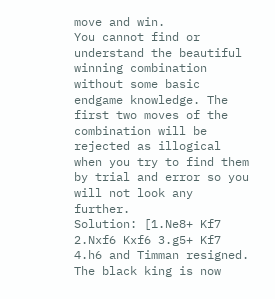move and win.
You cannot find or understand the beautiful winning combination without some basic endgame knowledge. The first two moves of the combination will be rejected as illogical when you try to find them by trial and error so you will not look any further.
Solution: [1.Ne8+ Kf7 2.Nxf6 Kxf6 3.g5+ Kf7 4.h6 and Timman resigned. The black king is now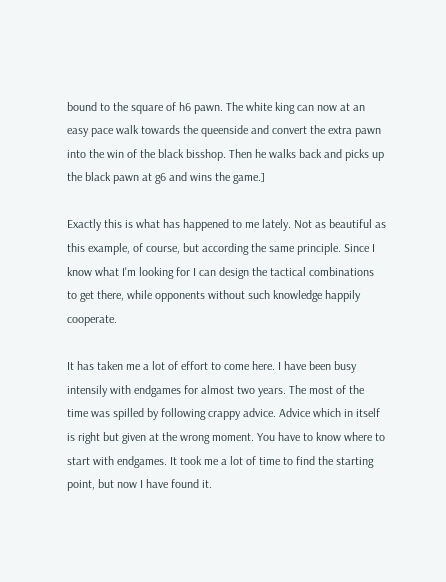bound to the square of h6 pawn. The white king can now at an easy pace walk towards the queenside and convert the extra pawn into the win of the black bisshop. Then he walks back and picks up the black pawn at g6 and wins the game.]

Exactly this is what has happened to me lately. Not as beautiful as this example, of course, but according the same principle. Since I know what I'm looking for I can design the tactical combinations to get there, while opponents without such knowledge happily cooperate.

It has taken me a lot of effort to come here. I have been busy intensily with endgames for almost two years. The most of the time was spilled by following crappy advice. Advice which in itself is right but given at the wrong moment. You have to know where to start with endgames. It took me a lot of time to find the starting point, but now I have found it.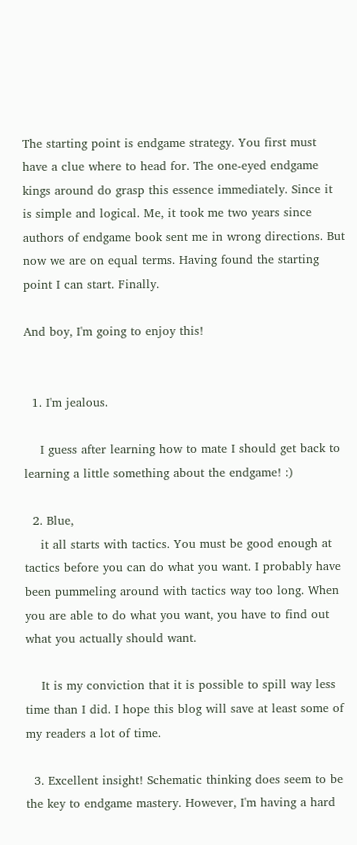The starting point is endgame strategy. You first must have a clue where to head for. The one-eyed endgame kings around do grasp this essence immediately. Since it is simple and logical. Me, it took me two years since authors of endgame book sent me in wrong directions. But now we are on equal terms. Having found the starting point I can start. Finally.

And boy, I'm going to enjoy this!


  1. I'm jealous.

    I guess after learning how to mate I should get back to learning a little something about the endgame! :)

  2. Blue,
    it all starts with tactics. You must be good enough at tactics before you can do what you want. I probably have been pummeling around with tactics way too long. When you are able to do what you want, you have to find out what you actually should want.

    It is my conviction that it is possible to spill way less time than I did. I hope this blog will save at least some of my readers a lot of time.

  3. Excellent insight! Schematic thinking does seem to be the key to endgame mastery. However, I'm having a hard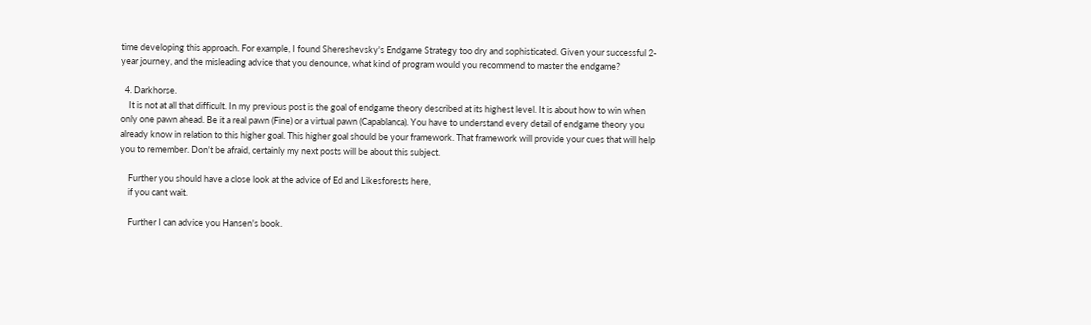time developing this approach. For example, I found Shereshevsky's Endgame Strategy too dry and sophisticated. Given your successful 2-year journey, and the misleading advice that you denounce, what kind of program would you recommend to master the endgame?

  4. Darkhorse.
    It is not at all that difficult. In my previous post is the goal of endgame theory described at its highest level. It is about how to win when only one pawn ahead. Be it a real pawn (Fine) or a virtual pawn (Capablanca). You have to understand every detail of endgame theory you already know in relation to this higher goal. This higher goal should be your framework. That framework will provide your cues that will help you to remember. Don't be afraid, certainly my next posts will be about this subject.

    Further you should have a close look at the advice of Ed and Likesforests here,
    if you cant wait.

    Further I can advice you Hansen's book.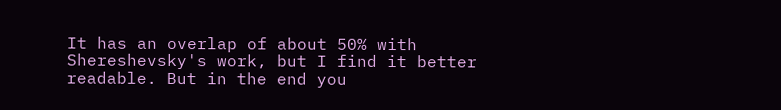It has an overlap of about 50% with Shereshevsky's work, but I find it better readable. But in the end you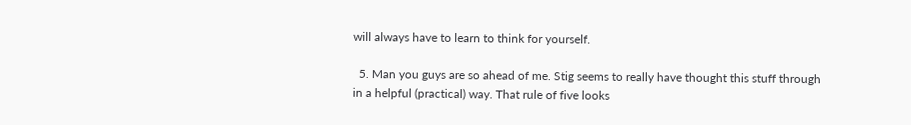will always have to learn to think for yourself.

  5. Man you guys are so ahead of me. Stig seems to really have thought this stuff through in a helpful (practical) way. That rule of five looks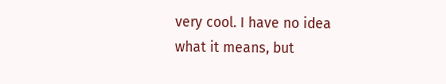very cool. I have no idea what it means, but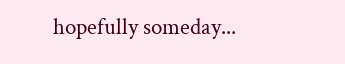hopefully someday...